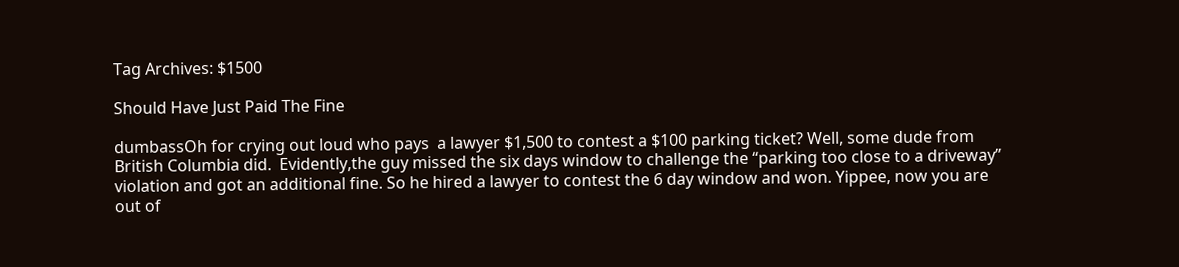Tag Archives: $1500

Should Have Just Paid The Fine

dumbassOh for crying out loud who pays  a lawyer $1,500 to contest a $100 parking ticket? Well, some dude from British Columbia did.  Evidently,the guy missed the six days window to challenge the “parking too close to a driveway” violation and got an additional fine. So he hired a lawyer to contest the 6 day window and won. Yippee, now you are out of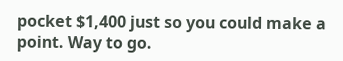pocket $1,400 just so you could make a point. Way to go.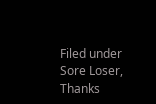Filed under Sore Loser, Thanks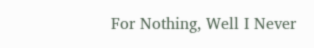For Nothing, Well I Never